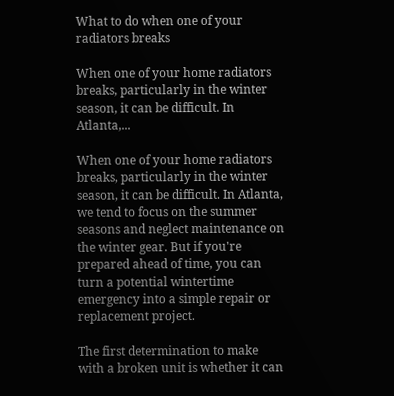What to do when one of your radiators breaks

When one of your home radiators breaks, particularly in the winter season, it can be difficult. In Atlanta,...

When one of your home radiators breaks, particularly in the winter season, it can be difficult. In Atlanta, we tend to focus on the summer seasons and neglect maintenance on the winter gear. But if you're prepared ahead of time, you can turn a potential wintertime emergency into a simple repair or replacement project.

The first determination to make with a broken unit is whether it can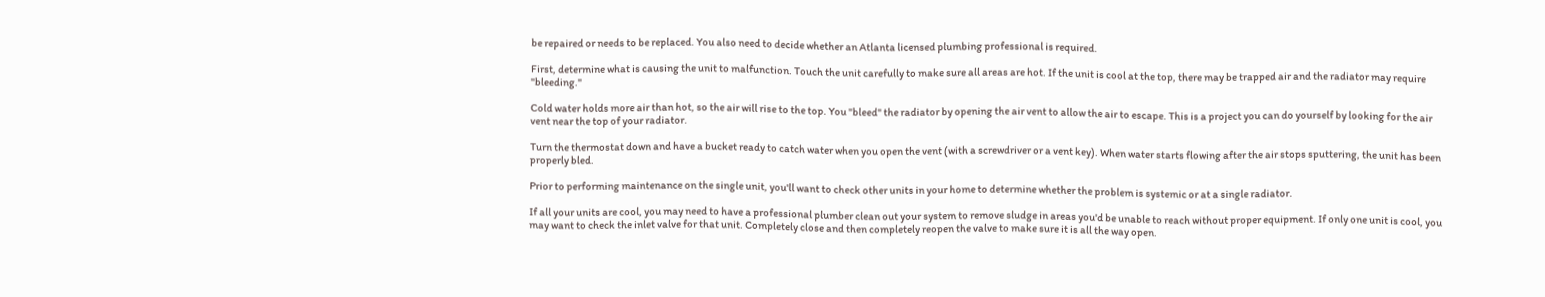be repaired or needs to be replaced. You also need to decide whether an Atlanta licensed plumbing professional is required.

First, determine what is causing the unit to malfunction. Touch the unit carefully to make sure all areas are hot. If the unit is cool at the top, there may be trapped air and the radiator may require "bleeding."

Cold water holds more air than hot, so the air will rise to the top. You "bleed" the radiator by opening the air vent to allow the air to escape. This is a project you can do yourself by looking for the air vent near the top of your radiator.

Turn the thermostat down and have a bucket ready to catch water when you open the vent (with a screwdriver or a vent key). When water starts flowing after the air stops sputtering, the unit has been properly bled.

Prior to performing maintenance on the single unit, you'll want to check other units in your home to determine whether the problem is systemic or at a single radiator.

If all your units are cool, you may need to have a professional plumber clean out your system to remove sludge in areas you'd be unable to reach without proper equipment. If only one unit is cool, you may want to check the inlet valve for that unit. Completely close and then completely reopen the valve to make sure it is all the way open.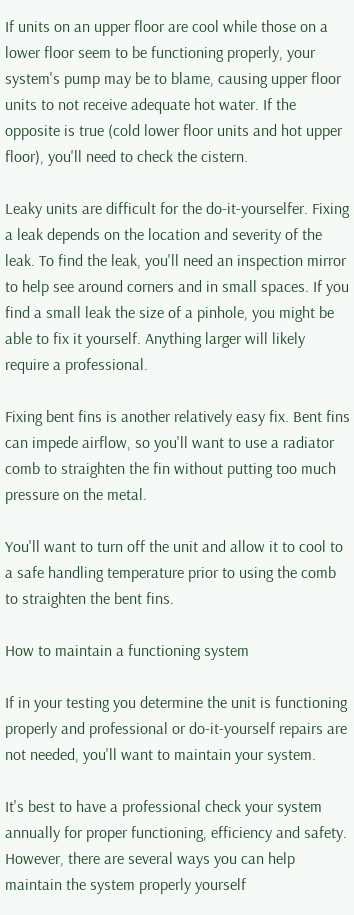If units on an upper floor are cool while those on a lower floor seem to be functioning properly, your system's pump may be to blame, causing upper floor units to not receive adequate hot water. If the opposite is true (cold lower floor units and hot upper floor), you'll need to check the cistern.

Leaky units are difficult for the do-it-yourselfer. Fixing a leak depends on the location and severity of the leak. To find the leak, you'll need an inspection mirror to help see around corners and in small spaces. If you find a small leak the size of a pinhole, you might be able to fix it yourself. Anything larger will likely require a professional.

Fixing bent fins is another relatively easy fix. Bent fins can impede airflow, so you'll want to use a radiator comb to straighten the fin without putting too much pressure on the metal.

You'll want to turn off the unit and allow it to cool to a safe handling temperature prior to using the comb to straighten the bent fins.

How to maintain a functioning system

If in your testing you determine the unit is functioning properly and professional or do-it-yourself repairs are not needed, you'll want to maintain your system.

It's best to have a professional check your system annually for proper functioning, efficiency and safety. However, there are several ways you can help maintain the system properly yourself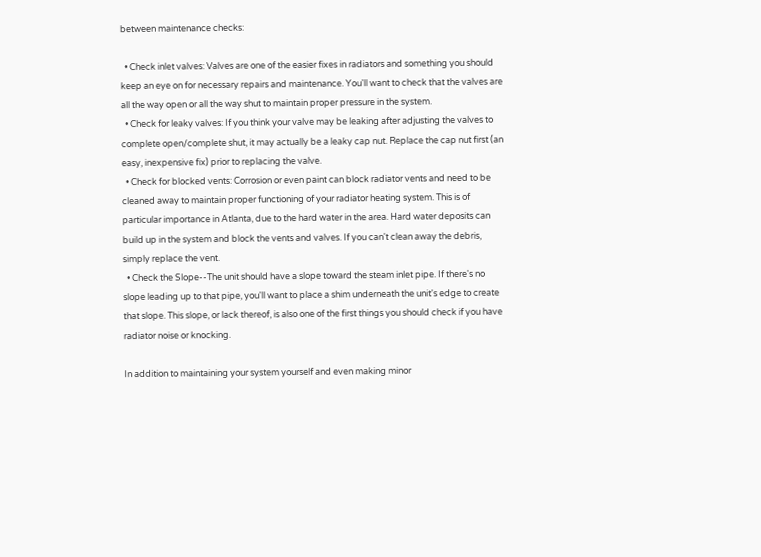between maintenance checks:

  • Check inlet valves: Valves are one of the easier fixes in radiators and something you should keep an eye on for necessary repairs and maintenance. You'll want to check that the valves are all the way open or all the way shut to maintain proper pressure in the system.
  • Check for leaky valves: If you think your valve may be leaking after adjusting the valves to complete open/complete shut, it may actually be a leaky cap nut. Replace the cap nut first (an easy, inexpensive fix) prior to replacing the valve.
  • Check for blocked vents: Corrosion or even paint can block radiator vents and need to be cleaned away to maintain proper functioning of your radiator heating system. This is of particular importance in Atlanta, due to the hard water in the area. Hard water deposits can build up in the system and block the vents and valves. If you can't clean away the debris, simply replace the vent.
  • Check the Slope--The unit should have a slope toward the steam inlet pipe. If there's no slope leading up to that pipe, you'll want to place a shim underneath the unit's edge to create that slope. This slope, or lack thereof, is also one of the first things you should check if you have radiator noise or knocking.

In addition to maintaining your system yourself and even making minor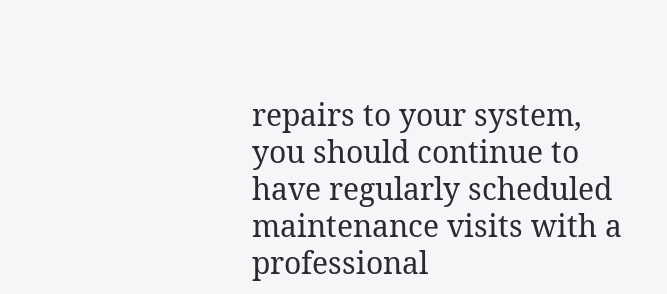repairs to your system, you should continue to have regularly scheduled maintenance visits with a professional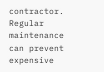contractor. Regular maintenance can prevent expensive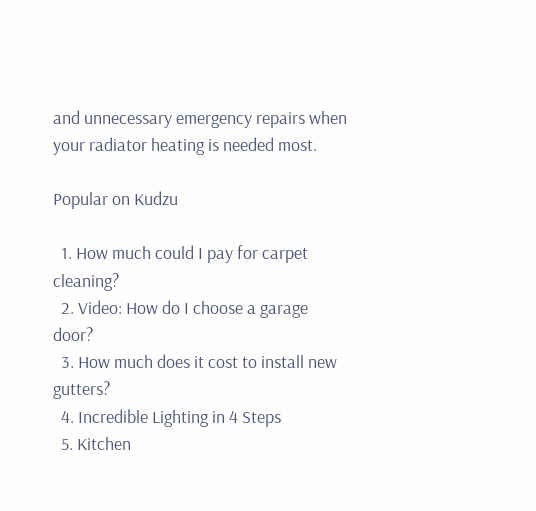and unnecessary emergency repairs when your radiator heating is needed most.

Popular on Kudzu

  1. How much could I pay for carpet cleaning?
  2. Video: How do I choose a garage door?
  3. How much does it cost to install new gutters?
  4. Incredible Lighting in 4 Steps
  5. Kitchen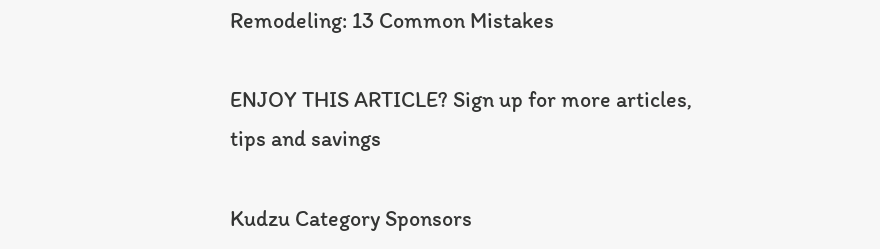Remodeling: 13 Common Mistakes

ENJOY THIS ARTICLE? Sign up for more articles, tips and savings

Kudzu Category Sponsors